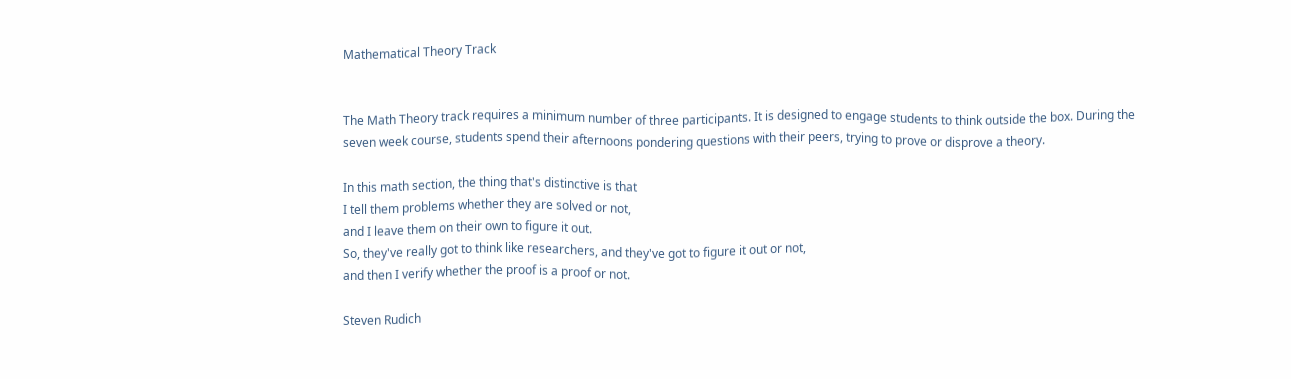Mathematical Theory Track


The Math Theory track requires a minimum number of three participants. It is designed to engage students to think outside the box. During the seven week course, students spend their afternoons pondering questions with their peers, trying to prove or disprove a theory.

In this math section, the thing that's distinctive is that
I tell them problems whether they are solved or not,
and I leave them on their own to figure it out.
So, they've really got to think like researchers, and they've got to figure it out or not,
and then I verify whether the proof is a proof or not.

Steven Rudich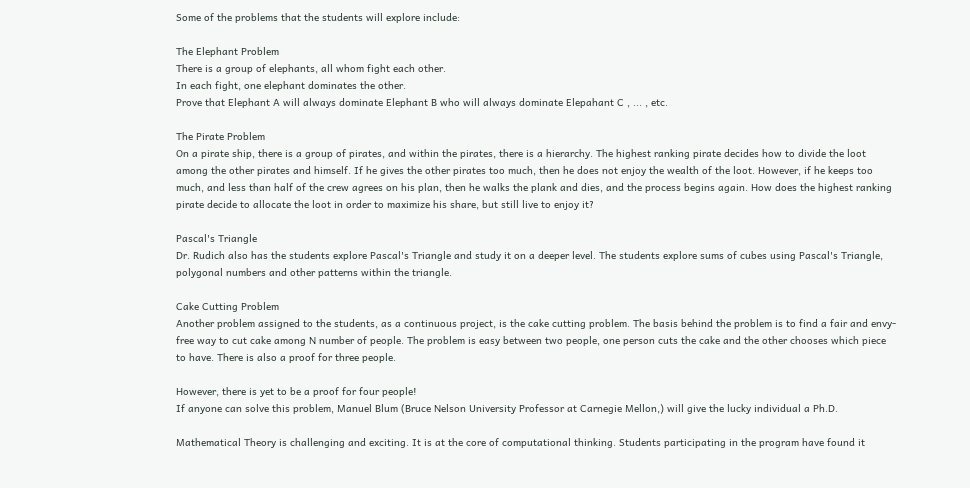Some of the problems that the students will explore include:

The Elephant Problem
There is a group of elephants, all whom fight each other.
In each fight, one elephant dominates the other.
Prove that Elephant A will always dominate Elephant B who will always dominate Elepahant C , ... , etc.

The Pirate Problem
On a pirate ship, there is a group of pirates, and within the pirates, there is a hierarchy. The highest ranking pirate decides how to divide the loot among the other pirates and himself. If he gives the other pirates too much, then he does not enjoy the wealth of the loot. However, if he keeps too much, and less than half of the crew agrees on his plan, then he walks the plank and dies, and the process begins again. How does the highest ranking pirate decide to allocate the loot in order to maximize his share, but still live to enjoy it?

Pascal's Triangle
Dr. Rudich also has the students explore Pascal's Triangle and study it on a deeper level. The students explore sums of cubes using Pascal's Triangle, polygonal numbers and other patterns within the triangle.

Cake Cutting Problem
Another problem assigned to the students, as a continuous project, is the cake cutting problem. The basis behind the problem is to find a fair and envy-free way to cut cake among N number of people. The problem is easy between two people, one person cuts the cake and the other chooses which piece to have. There is also a proof for three people.

However, there is yet to be a proof for four people!
If anyone can solve this problem, Manuel Blum (Bruce Nelson University Professor at Carnegie Mellon,) will give the lucky individual a Ph.D.

Mathematical Theory is challenging and exciting. It is at the core of computational thinking. Students participating in the program have found it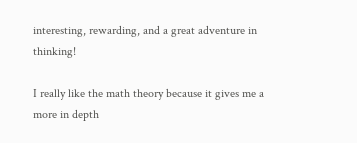interesting, rewarding, and a great adventure in thinking!

I really like the math theory because it gives me a more in depth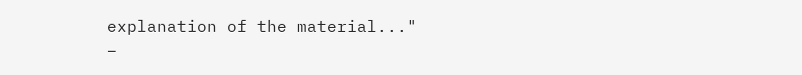explanation of the material..."
–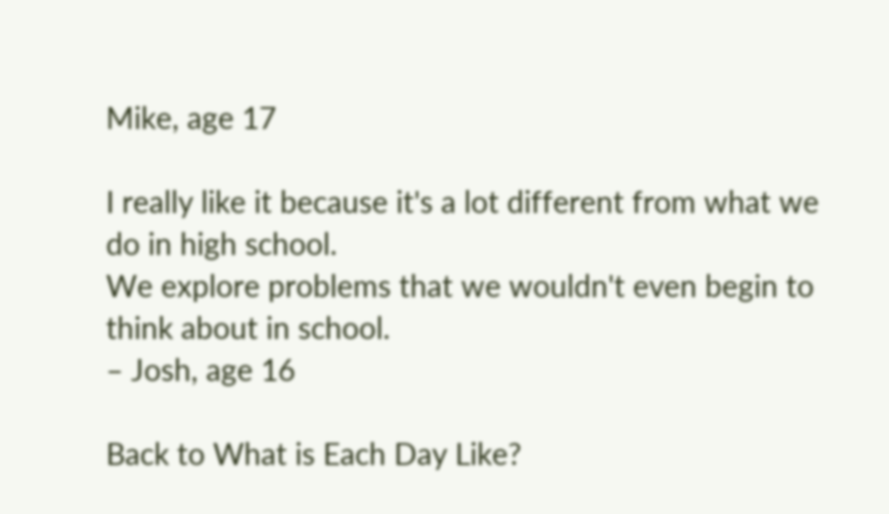Mike, age 17

I really like it because it's a lot different from what we do in high school.
We explore problems that we wouldn't even begin to think about in school.
– Josh, age 16

Back to What is Each Day Like?